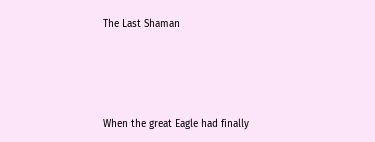The Last Shaman




When the great Eagle had finally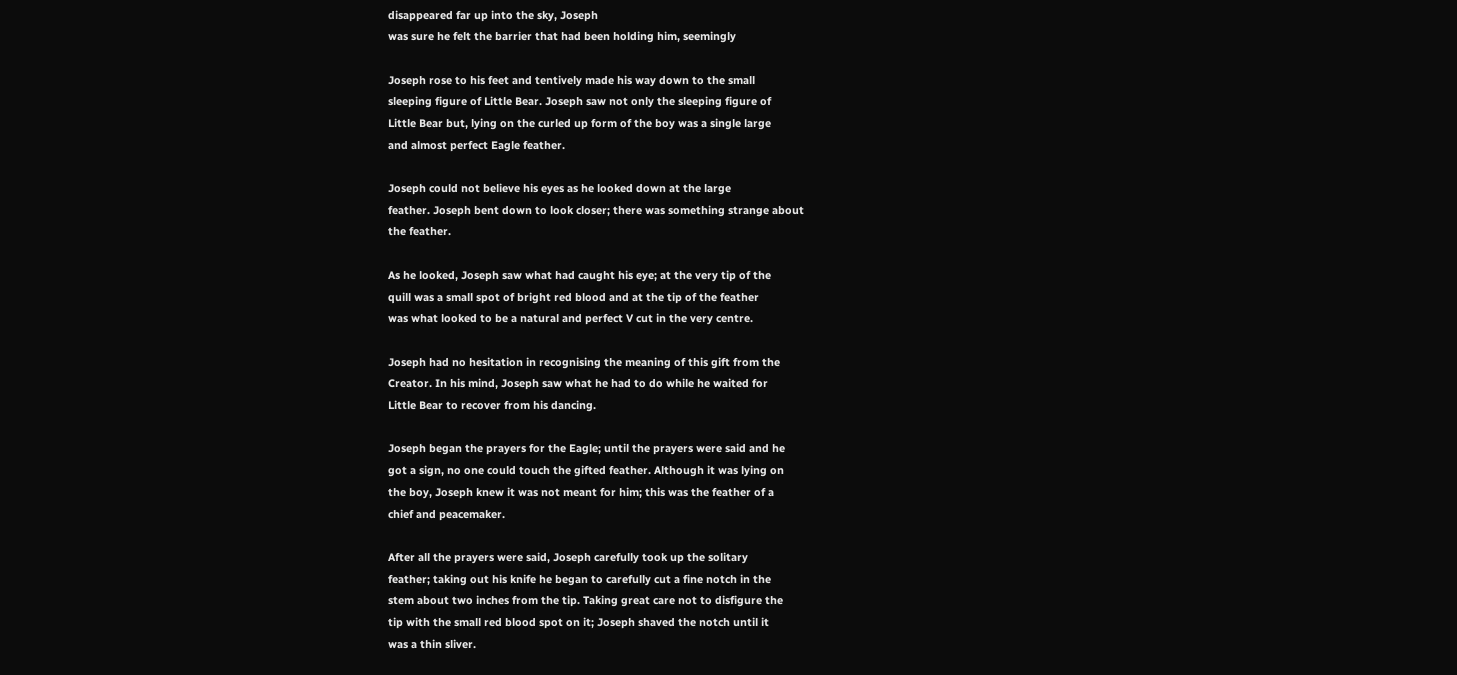disappeared far up into the sky, Joseph
was sure he felt the barrier that had been holding him, seemingly

Joseph rose to his feet and tentively made his way down to the small
sleeping figure of Little Bear. Joseph saw not only the sleeping figure of
Little Bear but, lying on the curled up form of the boy was a single large
and almost perfect Eagle feather.

Joseph could not believe his eyes as he looked down at the large
feather. Joseph bent down to look closer; there was something strange about
the feather.

As he looked, Joseph saw what had caught his eye; at the very tip of the
quill was a small spot of bright red blood and at the tip of the feather
was what looked to be a natural and perfect V cut in the very centre.

Joseph had no hesitation in recognising the meaning of this gift from the
Creator. In his mind, Joseph saw what he had to do while he waited for
Little Bear to recover from his dancing.

Joseph began the prayers for the Eagle; until the prayers were said and he
got a sign, no one could touch the gifted feather. Although it was lying on
the boy, Joseph knew it was not meant for him; this was the feather of a
chief and peacemaker.

After all the prayers were said, Joseph carefully took up the solitary
feather; taking out his knife he began to carefully cut a fine notch in the
stem about two inches from the tip. Taking great care not to disfigure the
tip with the small red blood spot on it; Joseph shaved the notch until it
was a thin sliver.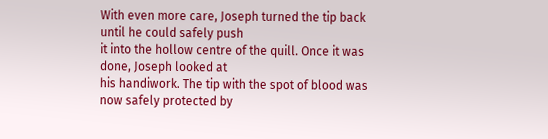With even more care, Joseph turned the tip back until he could safely push
it into the hollow centre of the quill. Once it was done, Joseph looked at
his handiwork. The tip with the spot of blood was now safely protected by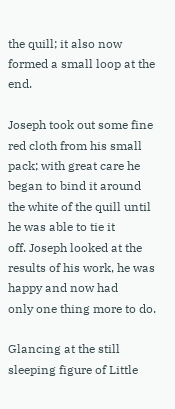the quill; it also now formed a small loop at the end.

Joseph took out some fine red cloth from his small pack; with great care he
began to bind it around the white of the quill until he was able to tie it
off. Joseph looked at the results of his work, he was happy and now had
only one thing more to do.

Glancing at the still sleeping figure of Little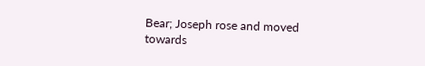Bear; Joseph rose and moved
towards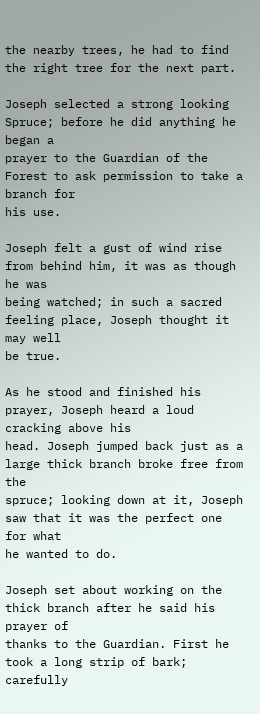the nearby trees, he had to find the right tree for the next part.

Joseph selected a strong looking Spruce; before he did anything he began a
prayer to the Guardian of the Forest to ask permission to take a branch for
his use.

Joseph felt a gust of wind rise from behind him, it was as though he was
being watched; in such a sacred feeling place, Joseph thought it may well
be true.

As he stood and finished his prayer, Joseph heard a loud cracking above his
head. Joseph jumped back just as a large thick branch broke free from the
spruce; looking down at it, Joseph saw that it was the perfect one for what
he wanted to do.

Joseph set about working on the thick branch after he said his prayer of
thanks to the Guardian. First he took a long strip of bark; carefully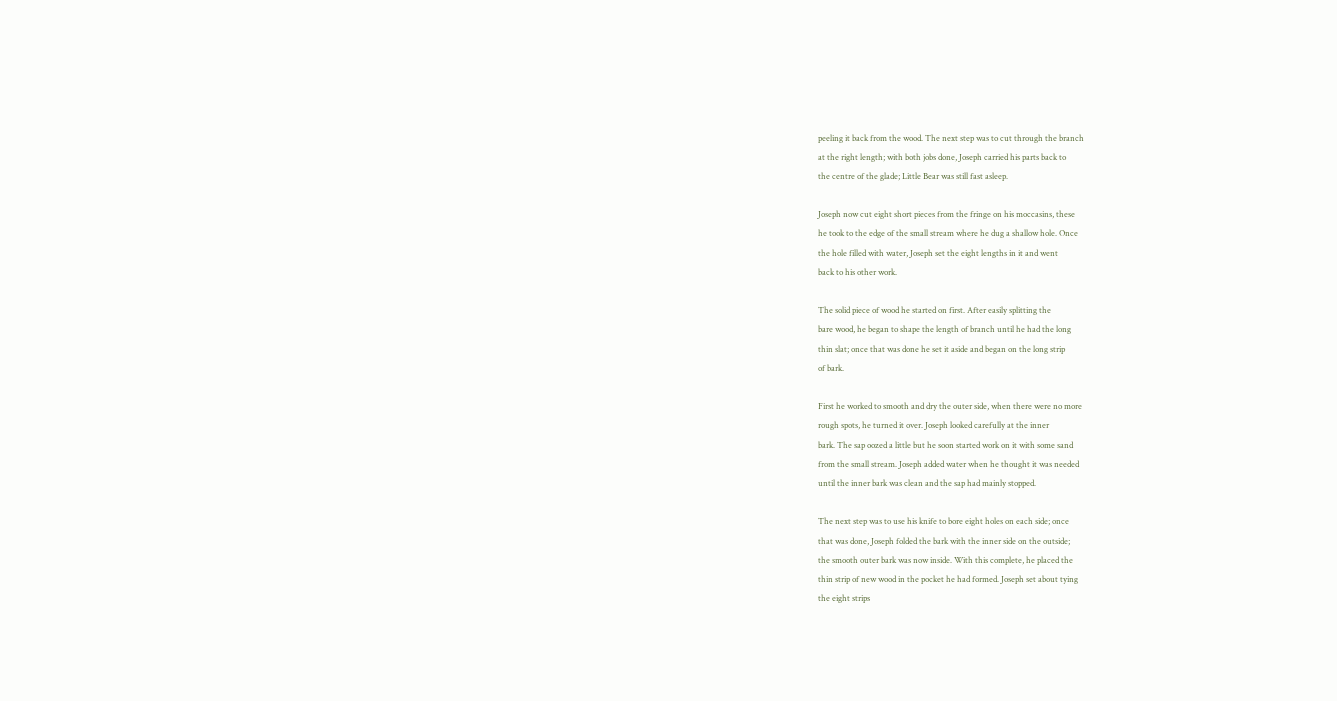peeling it back from the wood. The next step was to cut through the branch
at the right length; with both jobs done, Joseph carried his parts back to
the centre of the glade; Little Bear was still fast asleep.

Joseph now cut eight short pieces from the fringe on his moccasins, these
he took to the edge of the small stream where he dug a shallow hole. Once
the hole filled with water, Joseph set the eight lengths in it and went
back to his other work.

The solid piece of wood he started on first. After easily splitting the
bare wood, he began to shape the length of branch until he had the long
thin slat; once that was done he set it aside and began on the long strip
of bark.

First he worked to smooth and dry the outer side, when there were no more
rough spots, he turned it over. Joseph looked carefully at the inner
bark. The sap oozed a little but he soon started work on it with some sand
from the small stream. Joseph added water when he thought it was needed
until the inner bark was clean and the sap had mainly stopped.

The next step was to use his knife to bore eight holes on each side; once
that was done, Joseph folded the bark with the inner side on the outside;
the smooth outer bark was now inside. With this complete, he placed the
thin strip of new wood in the pocket he had formed. Joseph set about tying
the eight strips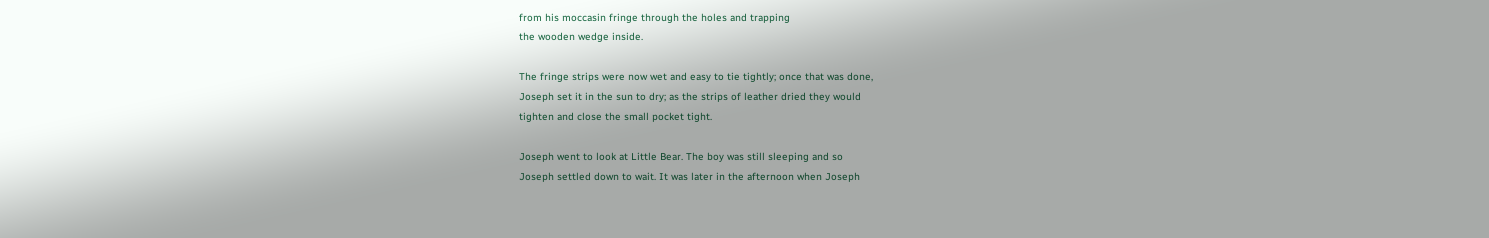from his moccasin fringe through the holes and trapping
the wooden wedge inside.

The fringe strips were now wet and easy to tie tightly; once that was done,
Joseph set it in the sun to dry; as the strips of leather dried they would
tighten and close the small pocket tight.

Joseph went to look at Little Bear. The boy was still sleeping and so
Joseph settled down to wait. It was later in the afternoon when Joseph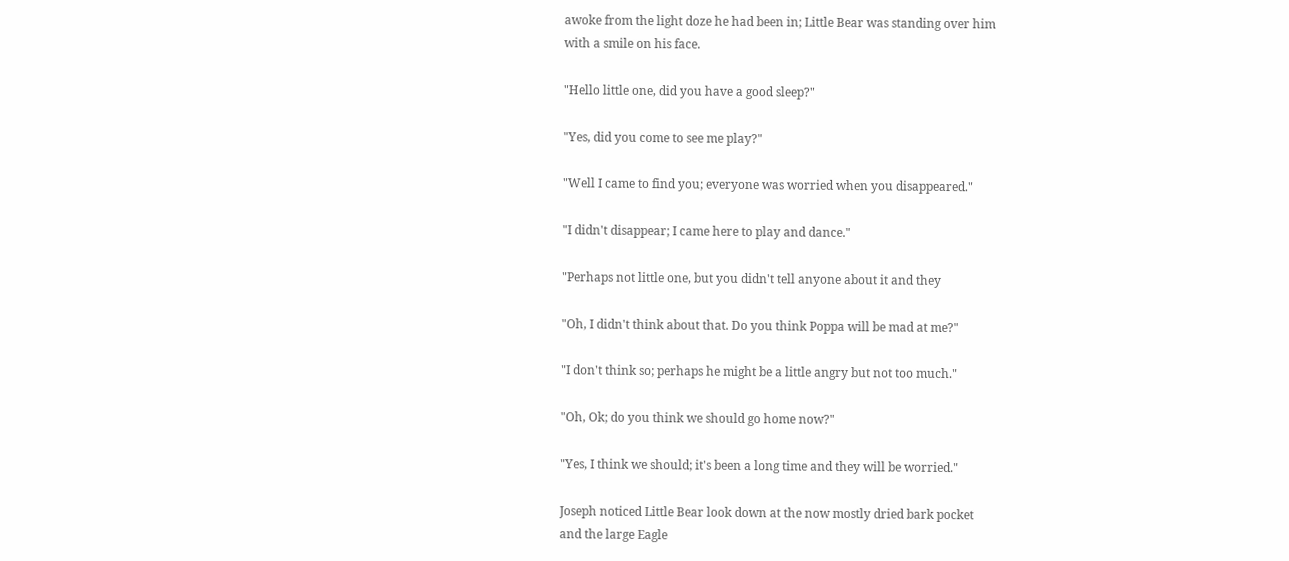awoke from the light doze he had been in; Little Bear was standing over him
with a smile on his face.

"Hello little one, did you have a good sleep?"

"Yes, did you come to see me play?"

"Well I came to find you; everyone was worried when you disappeared."

"I didn't disappear; I came here to play and dance."

"Perhaps not little one, but you didn't tell anyone about it and they

"Oh, I didn't think about that. Do you think Poppa will be mad at me?"

"I don't think so; perhaps he might be a little angry but not too much."

"Oh, Ok; do you think we should go home now?"

"Yes, I think we should; it's been a long time and they will be worried."

Joseph noticed Little Bear look down at the now mostly dried bark pocket
and the large Eagle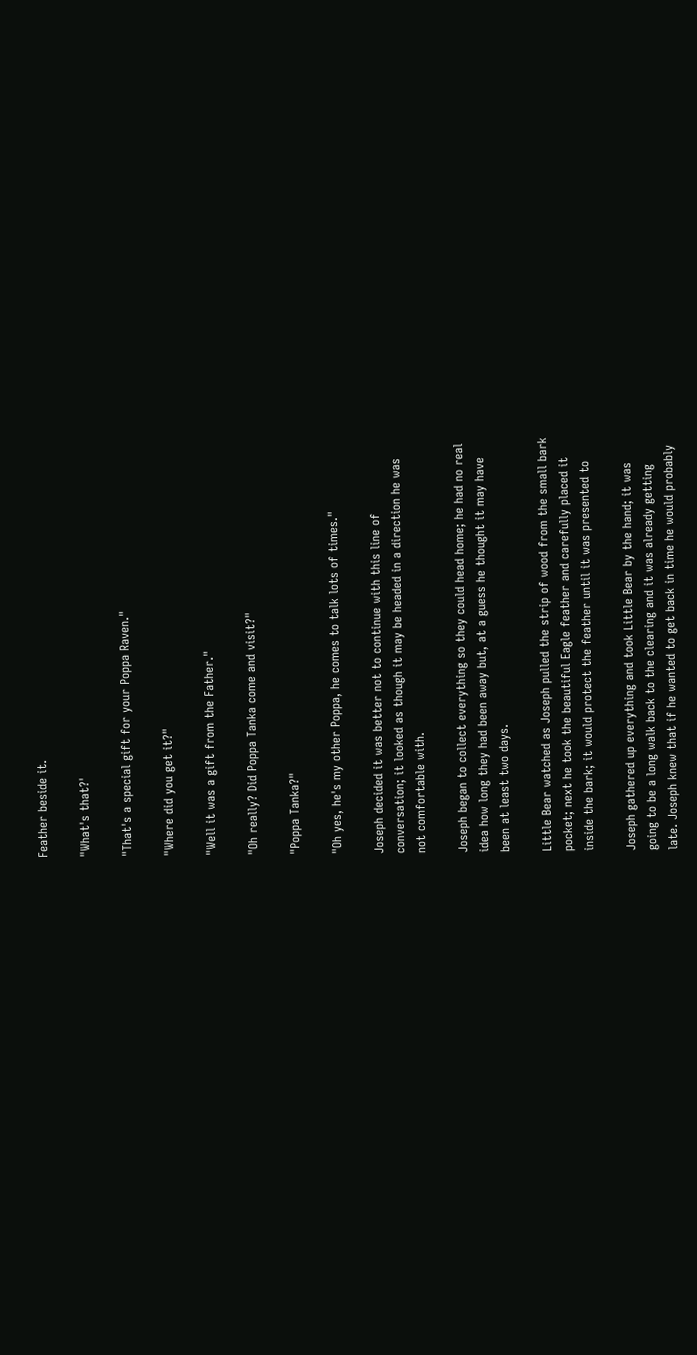Feather beside it.

"What's that?'

"That's a special gift for your Poppa Raven."

"Where did you get it?"

"Well it was a gift from the Father."

"Oh really? Did Poppa Tanka come and visit?"

"Poppa Tanka?"

"Oh yes, he's my other Poppa, he comes to talk lots of times."

Joseph decided it was better not to continue with this line of
conversation; it looked as though it may be headed in a direction he was
not comfortable with.

Joseph began to collect everything so they could head home; he had no real
idea how long they had been away but, at a guess he thought it may have
been at least two days.

Little Bear watched as Joseph pulled the strip of wood from the small bark
pocket; next he took the beautiful Eagle feather and carefully placed it
inside the bark; it would protect the feather until it was presented to

Joseph gathered up everything and took Little Bear by the hand; it was
going to be a long walk back to the clearing and it was already getting
late. Joseph knew that if he wanted to get back in time he would probably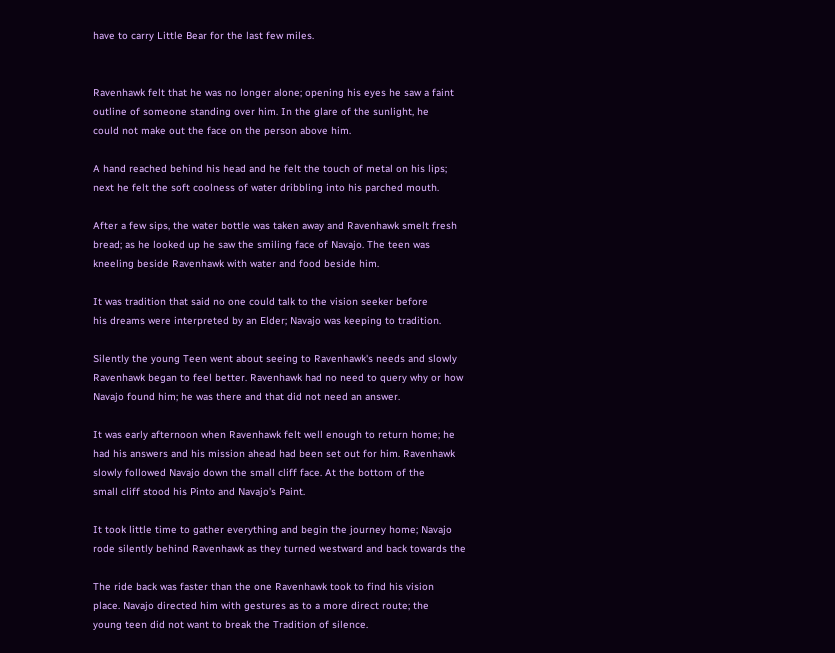have to carry Little Bear for the last few miles.


Ravenhawk felt that he was no longer alone; opening his eyes he saw a faint
outline of someone standing over him. In the glare of the sunlight, he
could not make out the face on the person above him.

A hand reached behind his head and he felt the touch of metal on his lips;
next he felt the soft coolness of water dribbling into his parched mouth.

After a few sips, the water bottle was taken away and Ravenhawk smelt fresh
bread; as he looked up he saw the smiling face of Navajo. The teen was
kneeling beside Ravenhawk with water and food beside him.

It was tradition that said no one could talk to the vision seeker before
his dreams were interpreted by an Elder; Navajo was keeping to tradition.

Silently the young Teen went about seeing to Ravenhawk's needs and slowly
Ravenhawk began to feel better. Ravenhawk had no need to query why or how
Navajo found him; he was there and that did not need an answer.

It was early afternoon when Ravenhawk felt well enough to return home; he
had his answers and his mission ahead had been set out for him. Ravenhawk
slowly followed Navajo down the small cliff face. At the bottom of the
small cliff stood his Pinto and Navajo's Paint.

It took little time to gather everything and begin the journey home; Navajo
rode silently behind Ravenhawk as they turned westward and back towards the

The ride back was faster than the one Ravenhawk took to find his vision
place. Navajo directed him with gestures as to a more direct route; the
young teen did not want to break the Tradition of silence.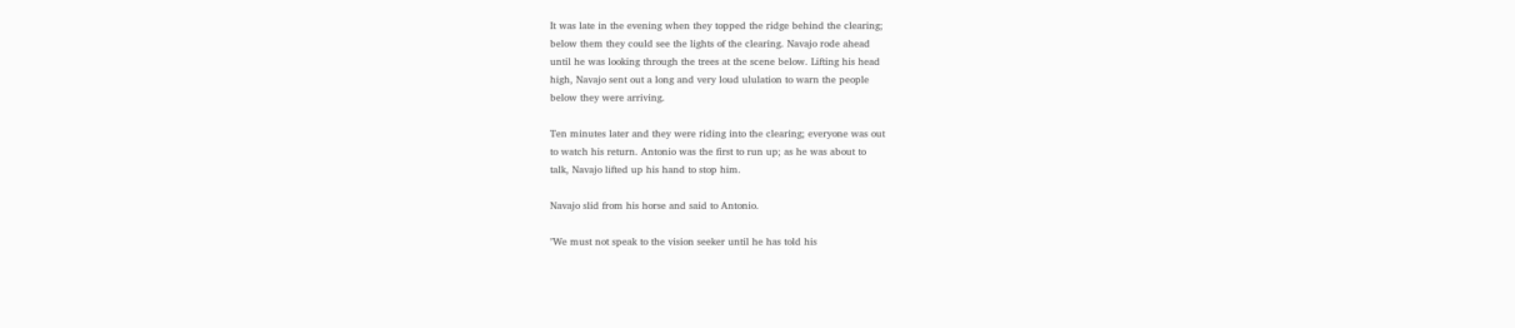It was late in the evening when they topped the ridge behind the clearing;
below them they could see the lights of the clearing. Navajo rode ahead
until he was looking through the trees at the scene below. Lifting his head
high, Navajo sent out a long and very loud ululation to warn the people
below they were arriving.

Ten minutes later and they were riding into the clearing; everyone was out
to watch his return. Antonio was the first to run up; as he was about to
talk, Navajo lifted up his hand to stop him.

Navajo slid from his horse and said to Antonio.

"We must not speak to the vision seeker until he has told his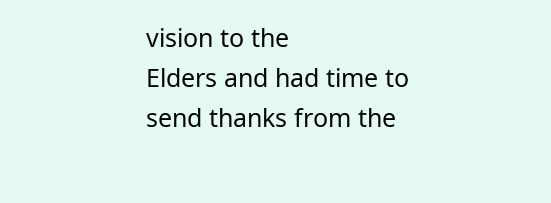vision to the
Elders and had time to send thanks from the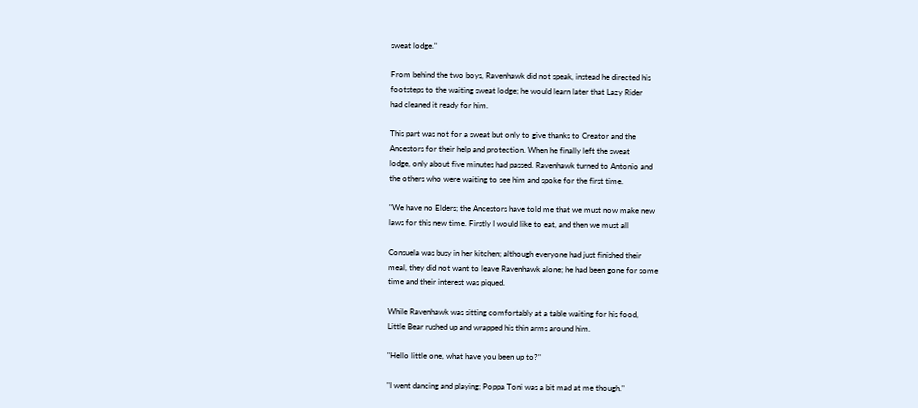sweat lodge."

From behind the two boys, Ravenhawk did not speak, instead he directed his
footsteps to the waiting sweat lodge; he would learn later that Lazy Rider
had cleaned it ready for him.

This part was not for a sweat but only to give thanks to Creator and the
Ancestors for their help and protection. When he finally left the sweat
lodge, only about five minutes had passed. Ravenhawk turned to Antonio and
the others who were waiting to see him and spoke for the first time.

"We have no Elders; the Ancestors have told me that we must now make new
laws for this new time. Firstly I would like to eat, and then we must all

Consuela was busy in her kitchen; although everyone had just finished their
meal, they did not want to leave Ravenhawk alone; he had been gone for some
time and their interest was piqued.

While Ravenhawk was sitting comfortably at a table waiting for his food,
Little Bear rushed up and wrapped his thin arms around him.

"Hello little one, what have you been up to?"

"I went dancing and playing; Poppa Toni was a bit mad at me though."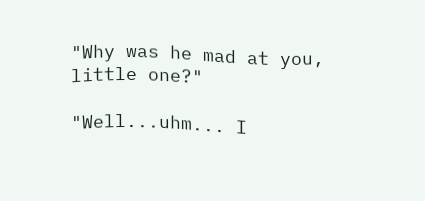"Why was he mad at you, little one?"

"Well...uhm... I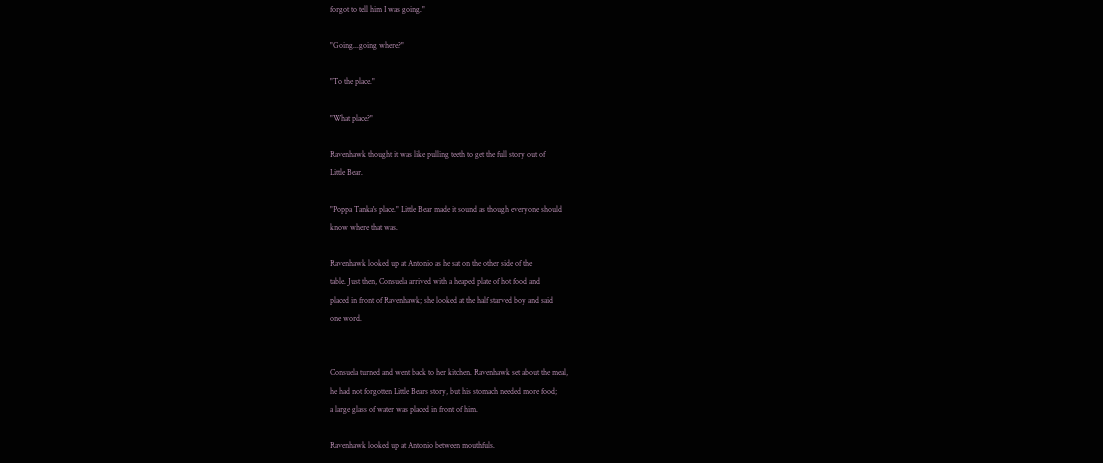forgot to tell him I was going."

"Going...going where?"

"To the place."

"What place?"

Ravenhawk thought it was like pulling teeth to get the full story out of
Little Bear.

"Poppa Tanka's place." Little Bear made it sound as though everyone should
know where that was.

Ravenhawk looked up at Antonio as he sat on the other side of the
table. Just then, Consuela arrived with a heaped plate of hot food and
placed in front of Ravenhawk; she looked at the half starved boy and said
one word.


Consuela turned and went back to her kitchen. Ravenhawk set about the meal,
he had not forgotten Little Bears story, but his stomach needed more food;
a large glass of water was placed in front of him.

Ravenhawk looked up at Antonio between mouthfuls.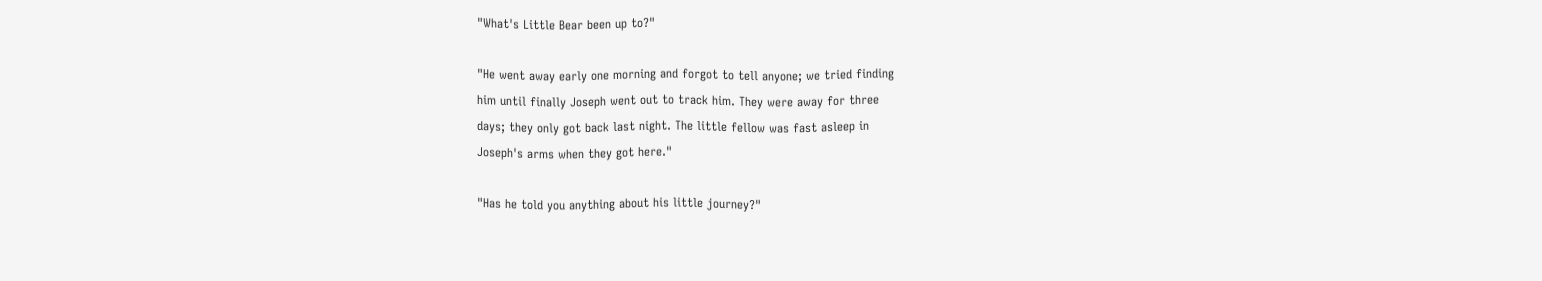"What's Little Bear been up to?"

"He went away early one morning and forgot to tell anyone; we tried finding
him until finally Joseph went out to track him. They were away for three
days; they only got back last night. The little fellow was fast asleep in
Joseph's arms when they got here."

"Has he told you anything about his little journey?"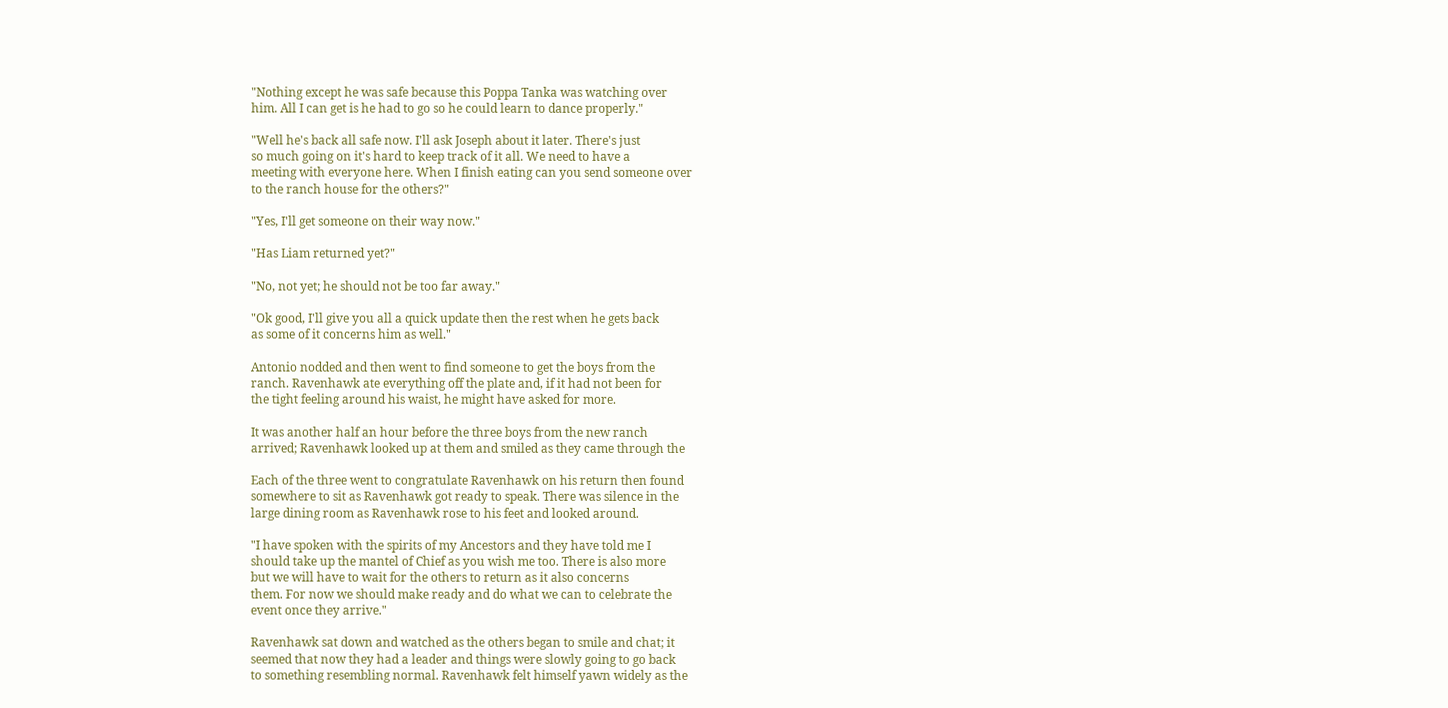"Nothing except he was safe because this Poppa Tanka was watching over
him. All I can get is he had to go so he could learn to dance properly."

"Well he's back all safe now. I'll ask Joseph about it later. There's just
so much going on it's hard to keep track of it all. We need to have a
meeting with everyone here. When I finish eating can you send someone over
to the ranch house for the others?"

"Yes, I'll get someone on their way now."

"Has Liam returned yet?"

"No, not yet; he should not be too far away."

"Ok good, I'll give you all a quick update then the rest when he gets back
as some of it concerns him as well."

Antonio nodded and then went to find someone to get the boys from the
ranch. Ravenhawk ate everything off the plate and, if it had not been for
the tight feeling around his waist, he might have asked for more.

It was another half an hour before the three boys from the new ranch
arrived; Ravenhawk looked up at them and smiled as they came through the

Each of the three went to congratulate Ravenhawk on his return then found
somewhere to sit as Ravenhawk got ready to speak. There was silence in the
large dining room as Ravenhawk rose to his feet and looked around.

"I have spoken with the spirits of my Ancestors and they have told me I
should take up the mantel of Chief as you wish me too. There is also more
but we will have to wait for the others to return as it also concerns
them. For now we should make ready and do what we can to celebrate the
event once they arrive."

Ravenhawk sat down and watched as the others began to smile and chat; it
seemed that now they had a leader and things were slowly going to go back
to something resembling normal. Ravenhawk felt himself yawn widely as the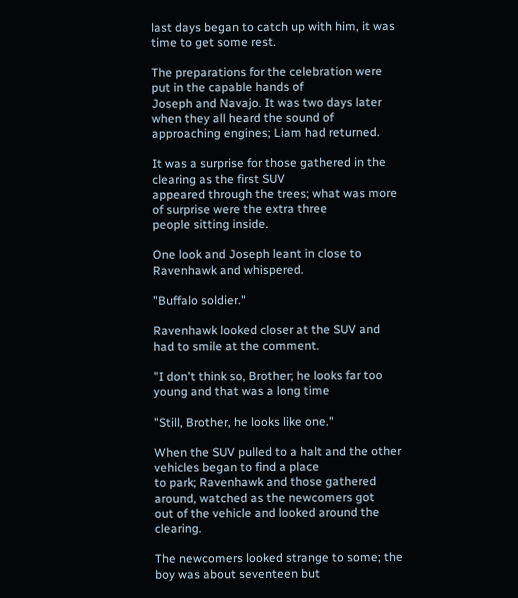last days began to catch up with him, it was time to get some rest.

The preparations for the celebration were put in the capable hands of
Joseph and Navajo. It was two days later when they all heard the sound of
approaching engines; Liam had returned.

It was a surprise for those gathered in the clearing as the first SUV
appeared through the trees; what was more of surprise were the extra three
people sitting inside.

One look and Joseph leant in close to Ravenhawk and whispered.

"Buffalo soldier."

Ravenhawk looked closer at the SUV and had to smile at the comment.

"I don't think so, Brother; he looks far too young and that was a long time

"Still, Brother, he looks like one."

When the SUV pulled to a halt and the other vehicles began to find a place
to park; Ravenhawk and those gathered around, watched as the newcomers got
out of the vehicle and looked around the clearing.

The newcomers looked strange to some; the boy was about seventeen but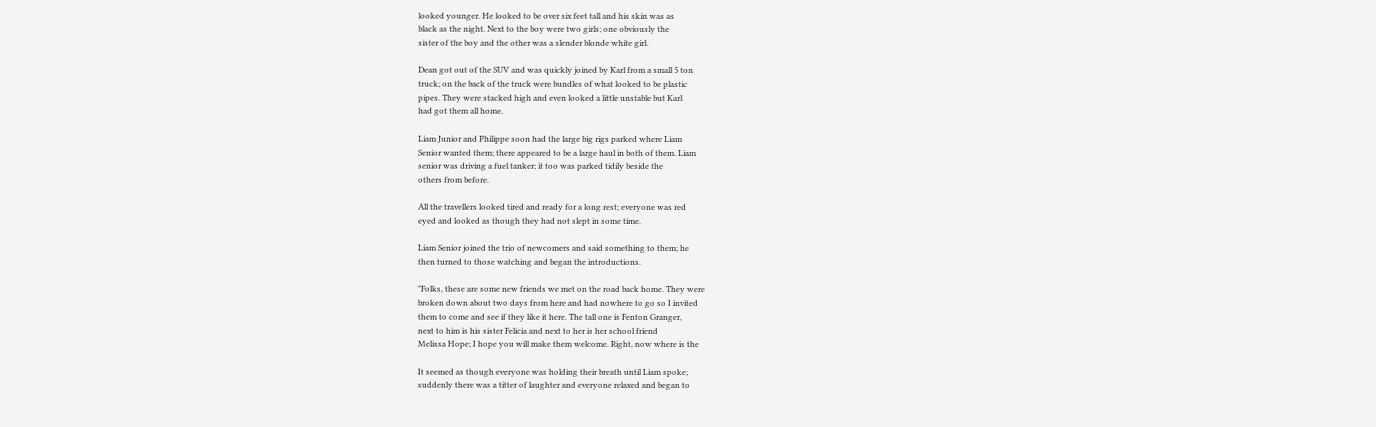looked younger. He looked to be over six feet tall and his skin was as
black as the night. Next to the boy were two girls; one obviously the
sister of the boy and the other was a slender blonde white girl.

Dean got out of the SUV and was quickly joined by Karl from a small 5 ton
truck; on the back of the truck were bundles of what looked to be plastic
pipes. They were stacked high and even looked a little unstable but Karl
had got them all home.

Liam Junior and Philippe soon had the large big rigs parked where Liam
Senior wanted them; there appeared to be a large haul in both of them. Liam
senior was driving a fuel tanker; it too was parked tidily beside the
others from before.

All the travellers looked tired and ready for a long rest; everyone was red
eyed and looked as though they had not slept in some time.

Liam Senior joined the trio of newcomers and said something to them; he
then turned to those watching and began the introductions.

"Folks, these are some new friends we met on the road back home. They were
broken down about two days from here and had nowhere to go so I invited
them to come and see if they like it here. The tall one is Fenton Granger,
next to him is his sister Felicia and next to her is her school friend
Melissa Hope; I hope you will make them welcome. Right, now where is the

It seemed as though everyone was holding their breath until Liam spoke;
suddenly there was a titter of laughter and everyone relaxed and began to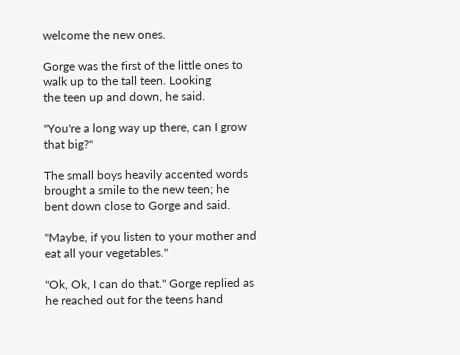welcome the new ones.

Gorge was the first of the little ones to walk up to the tall teen. Looking
the teen up and down, he said.

"You're a long way up there, can I grow that big?"

The small boys heavily accented words brought a smile to the new teen; he
bent down close to Gorge and said.

"Maybe, if you listen to your mother and eat all your vegetables."

"Ok, Ok, I can do that." Gorge replied as he reached out for the teens hand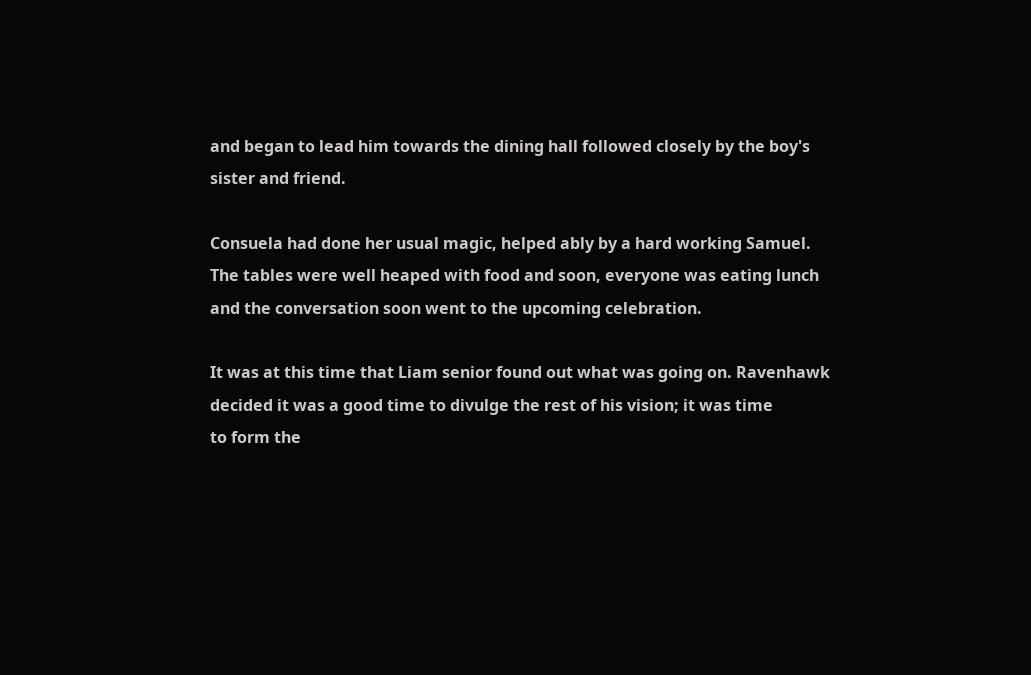and began to lead him towards the dining hall followed closely by the boy's
sister and friend.

Consuela had done her usual magic, helped ably by a hard working Samuel.
The tables were well heaped with food and soon, everyone was eating lunch
and the conversation soon went to the upcoming celebration.

It was at this time that Liam senior found out what was going on. Ravenhawk
decided it was a good time to divulge the rest of his vision; it was time
to form the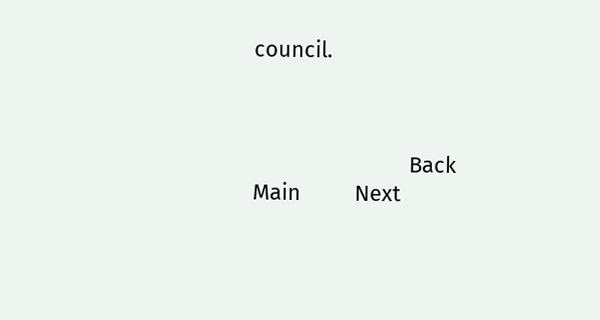council.



                          Back       Main         Next